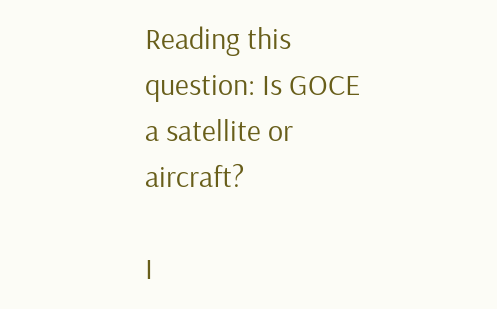Reading this question: Is GOCE a satellite or aircraft?

I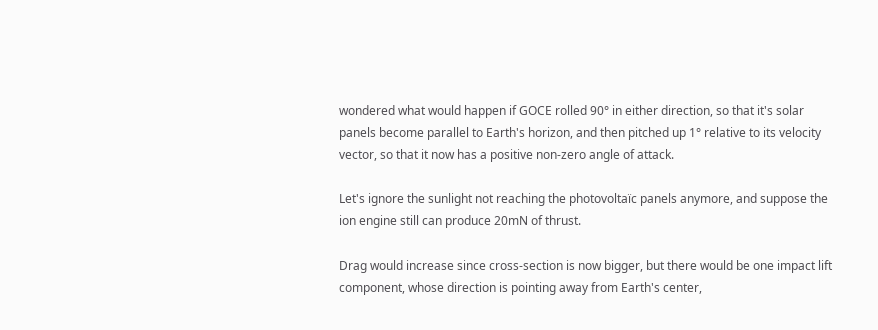wondered what would happen if GOCE rolled 90° in either direction, so that it's solar panels become parallel to Earth's horizon, and then pitched up 1° relative to its velocity vector, so that it now has a positive non-zero angle of attack.

Let's ignore the sunlight not reaching the photovoltaïc panels anymore, and suppose the ion engine still can produce 20mN of thrust.

Drag would increase since cross-section is now bigger, but there would be one impact lift component, whose direction is pointing away from Earth's center,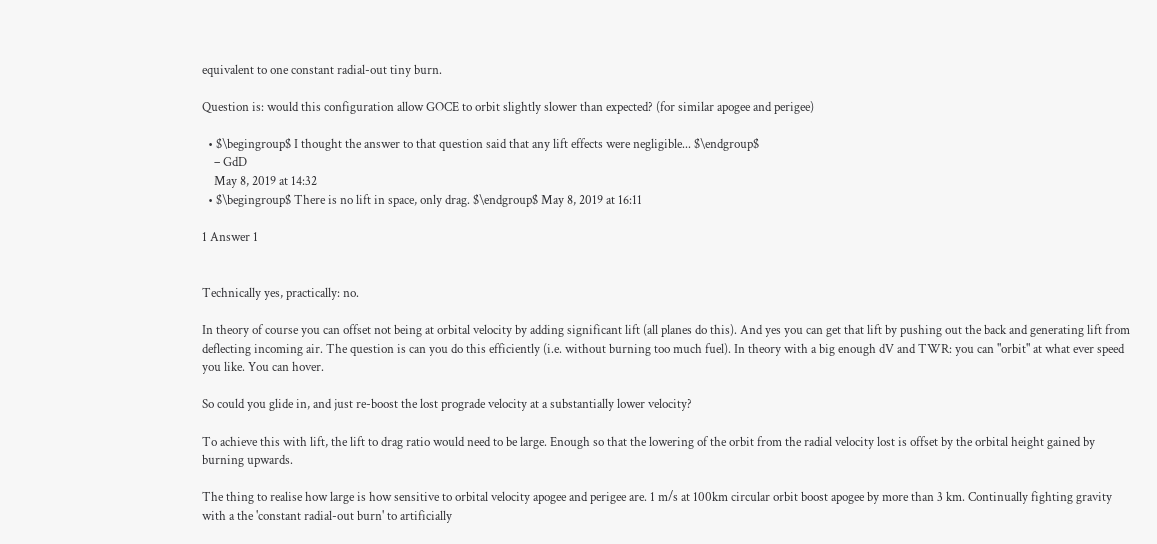equivalent to one constant radial-out tiny burn.

Question is: would this configuration allow GOCE to orbit slightly slower than expected? (for similar apogee and perigee)

  • $\begingroup$ I thought the answer to that question said that any lift effects were negligible... $\endgroup$
    – GdD
    May 8, 2019 at 14:32
  • $\begingroup$ There is no lift in space, only drag. $\endgroup$ May 8, 2019 at 16:11

1 Answer 1


Technically yes, practically: no.

In theory of course you can offset not being at orbital velocity by adding significant lift (all planes do this). And yes you can get that lift by pushing out the back and generating lift from deflecting incoming air. The question is can you do this efficiently (i.e. without burning too much fuel). In theory with a big enough dV and TWR: you can "orbit" at what ever speed you like. You can hover.

So could you glide in, and just re-boost the lost prograde velocity at a substantially lower velocity?

To achieve this with lift, the lift to drag ratio would need to be large. Enough so that the lowering of the orbit from the radial velocity lost is offset by the orbital height gained by burning upwards.

The thing to realise how large is how sensitive to orbital velocity apogee and perigee are. 1 m/s at 100km circular orbit boost apogee by more than 3 km. Continually fighting gravity with a the 'constant radial-out burn' to artificially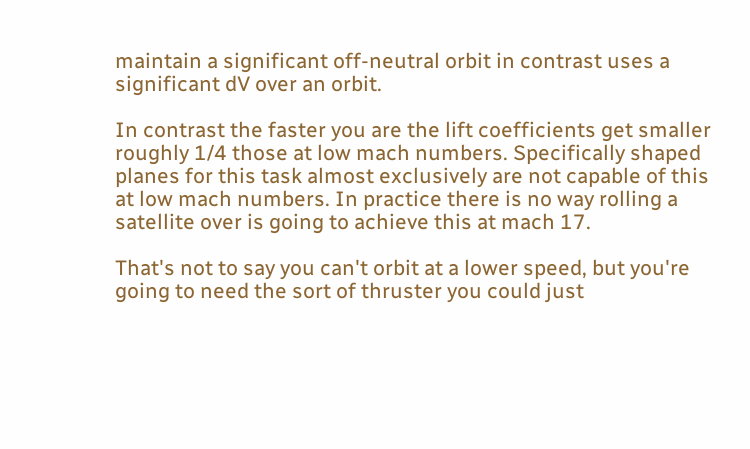maintain a significant off-neutral orbit in contrast uses a significant dV over an orbit.

In contrast the faster you are the lift coefficients get smaller roughly 1/4 those at low mach numbers. Specifically shaped planes for this task almost exclusively are not capable of this at low mach numbers. In practice there is no way rolling a satellite over is going to achieve this at mach 17.

That's not to say you can't orbit at a lower speed, but you're going to need the sort of thruster you could just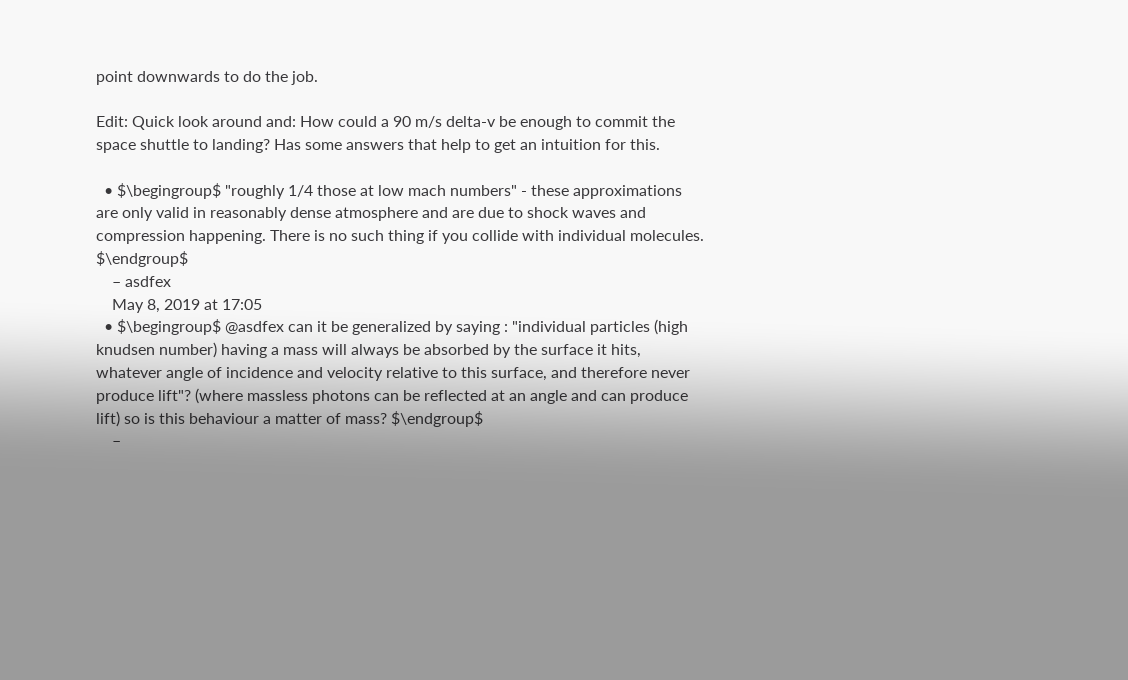point downwards to do the job.

Edit: Quick look around and: How could a 90 m/s delta-v be enough to commit the space shuttle to landing? Has some answers that help to get an intuition for this.

  • $\begingroup$ "roughly 1/4 those at low mach numbers" - these approximations are only valid in reasonably dense atmosphere and are due to shock waves and compression happening. There is no such thing if you collide with individual molecules. $\endgroup$
    – asdfex
    May 8, 2019 at 17:05
  • $\begingroup$ @asdfex can it be generalized by saying : "individual particles (high knudsen number) having a mass will always be absorbed by the surface it hits, whatever angle of incidence and velocity relative to this surface, and therefore never produce lift"? (where massless photons can be reflected at an angle and can produce lift) so is this behaviour a matter of mass? $\endgroup$
    –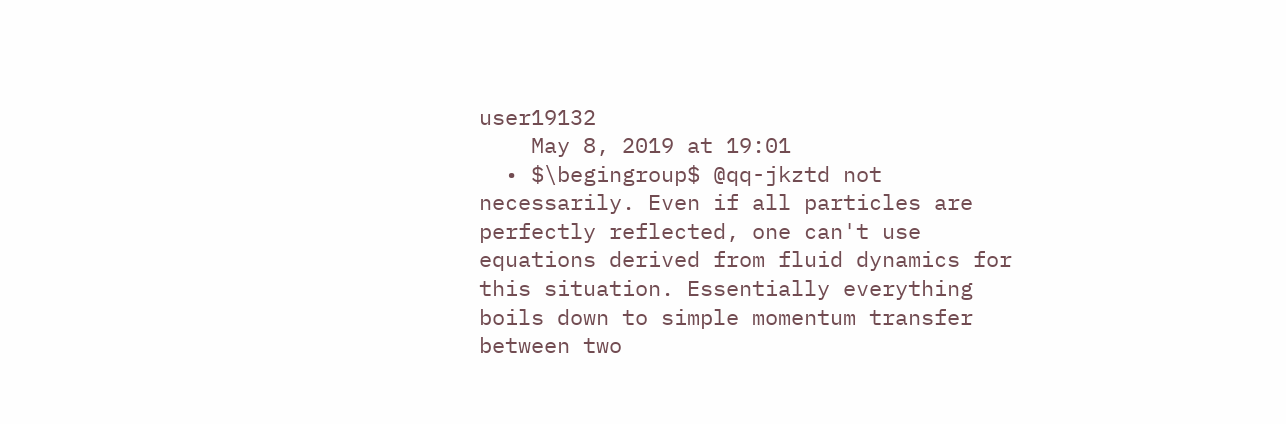user19132
    May 8, 2019 at 19:01
  • $\begingroup$ @qq-jkztd not necessarily. Even if all particles are perfectly reflected, one can't use equations derived from fluid dynamics for this situation. Essentially everything boils down to simple momentum transfer between two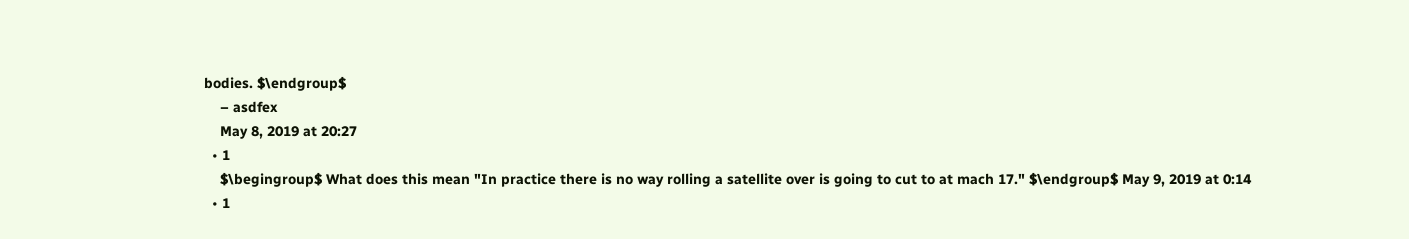bodies. $\endgroup$
    – asdfex
    May 8, 2019 at 20:27
  • 1
    $\begingroup$ What does this mean "In practice there is no way rolling a satellite over is going to cut to at mach 17." $\endgroup$ May 9, 2019 at 0:14
  • 1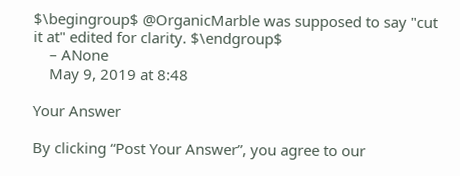$\begingroup$ @OrganicMarble was supposed to say "cut it at" edited for clarity. $\endgroup$
    – ANone
    May 9, 2019 at 8:48

Your Answer

By clicking “Post Your Answer”, you agree to our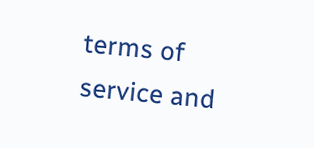terms of service and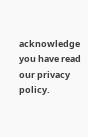acknowledge you have read our privacy policy.